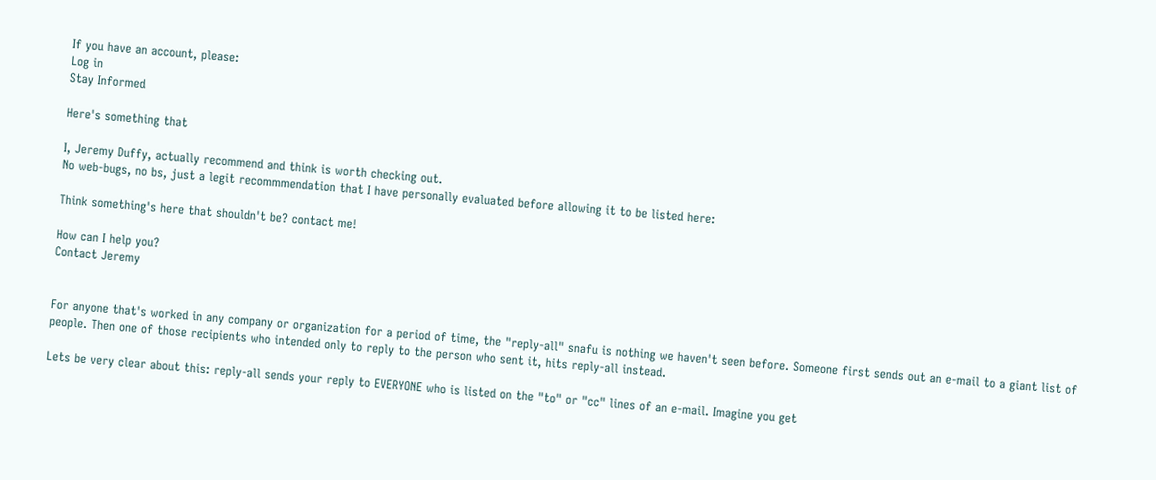If you have an account, please:
Log in
Stay Informed

Here's something that

I, Jeremy Duffy, actually recommend and think is worth checking out.
No web-bugs, no bs, just a legit recommmendation that I have personally evaluated before allowing it to be listed here:

Think something's here that shouldn't be? contact me!

How can I help you?
Contact Jeremy


For anyone that's worked in any company or organization for a period of time, the "reply-all" snafu is nothing we haven't seen before. Someone first sends out an e-mail to a giant list of people. Then one of those recipients who intended only to reply to the person who sent it, hits reply-all instead.

Lets be very clear about this: reply-all sends your reply to EVERYONE who is listed on the "to" or "cc" lines of an e-mail. Imagine you get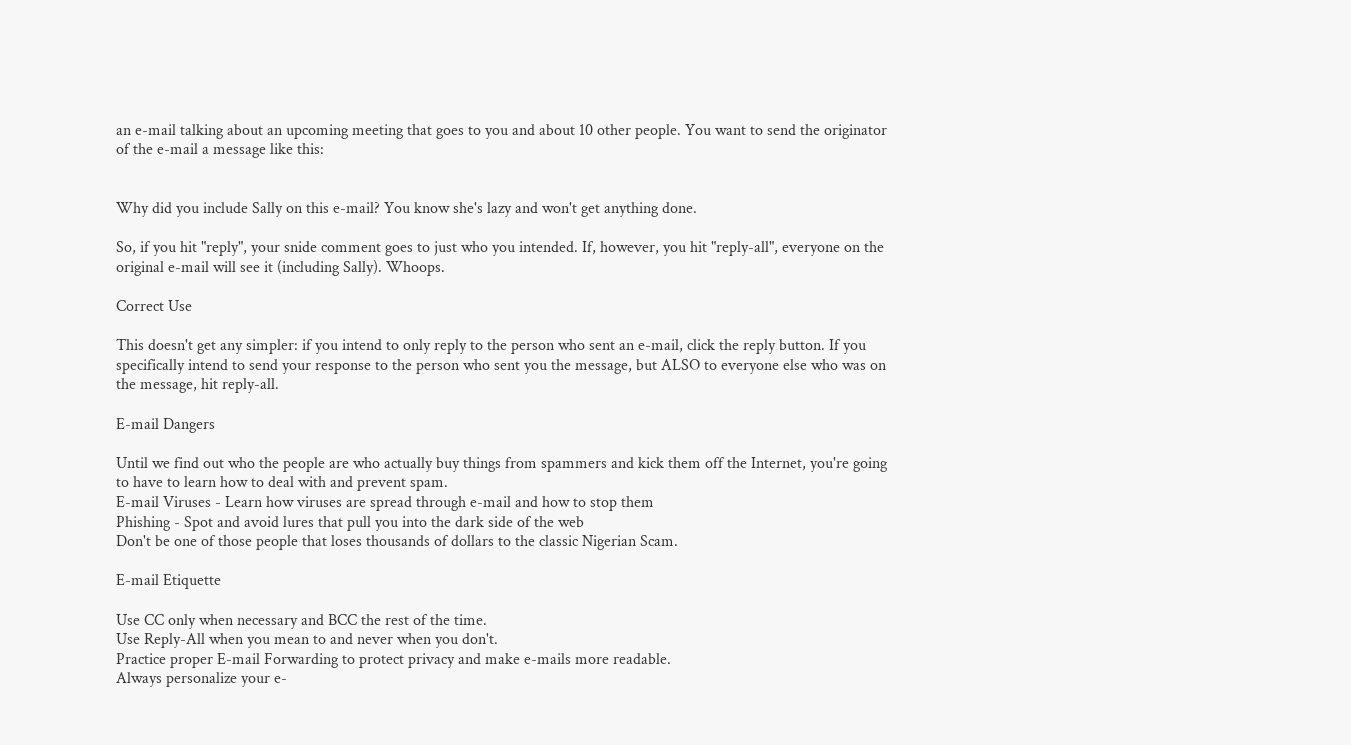an e-mail talking about an upcoming meeting that goes to you and about 10 other people. You want to send the originator of the e-mail a message like this:


Why did you include Sally on this e-mail? You know she's lazy and won't get anything done.

So, if you hit "reply", your snide comment goes to just who you intended. If, however, you hit "reply-all", everyone on the original e-mail will see it (including Sally). Whoops.

Correct Use

This doesn't get any simpler: if you intend to only reply to the person who sent an e-mail, click the reply button. If you specifically intend to send your response to the person who sent you the message, but ALSO to everyone else who was on the message, hit reply-all.

E-mail Dangers

Until we find out who the people are who actually buy things from spammers and kick them off the Internet, you're going to have to learn how to deal with and prevent spam.
E-mail Viruses - Learn how viruses are spread through e-mail and how to stop them
Phishing - Spot and avoid lures that pull you into the dark side of the web
Don't be one of those people that loses thousands of dollars to the classic Nigerian Scam.

E-mail Etiquette

Use CC only when necessary and BCC the rest of the time.
Use Reply-All when you mean to and never when you don't.
Practice proper E-mail Forwarding to protect privacy and make e-mails more readable.
Always personalize your e-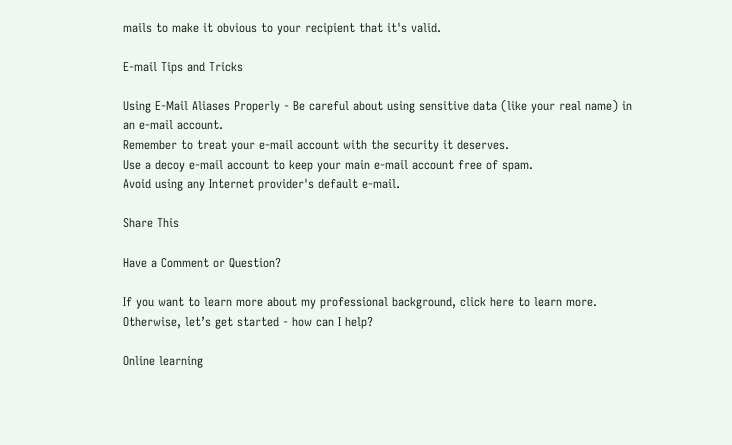mails to make it obvious to your recipient that it's valid.

E-mail Tips and Tricks

Using E-Mail Aliases Properly - Be careful about using sensitive data (like your real name) in an e-mail account.
Remember to treat your e-mail account with the security it deserves.
Use a decoy e-mail account to keep your main e-mail account free of spam.
Avoid using any Internet provider's default e-mail.

Share This

Have a Comment or Question?

If you want to learn more about my professional background, click here to learn more. Otherwise, let’s get started - how can I help?

Online learning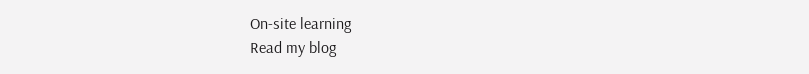On-site learning
Read my blog